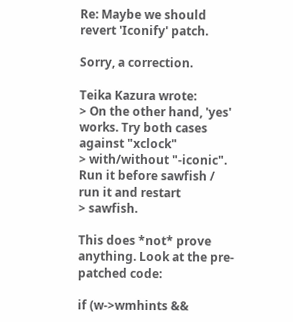Re: Maybe we should revert 'Iconify' patch.

Sorry, a correction.

Teika Kazura wrote:
> On the other hand, 'yes' works. Try both cases against "xclock"
> with/without "-iconic". Run it before sawfish / run it and restart
> sawfish.

This does *not* prove anything. Look at the pre-patched code:

if (w->wmhints &&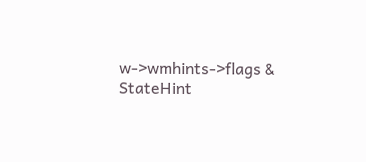w->wmhints->flags & StateHint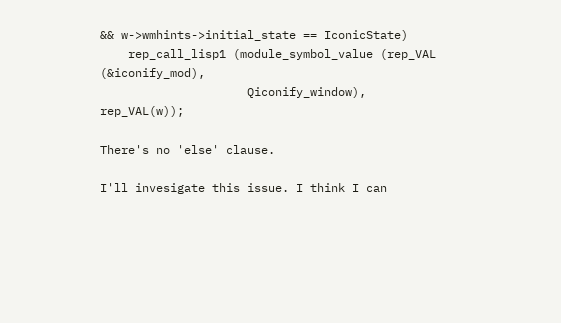&& w->wmhints->initial_state == IconicState)
    rep_call_lisp1 (module_symbol_value (rep_VAL (&iconify_mod),
                     Qiconify_window), rep_VAL(w));

There's no 'else' clause.

I'll invesigate this issue. I think I can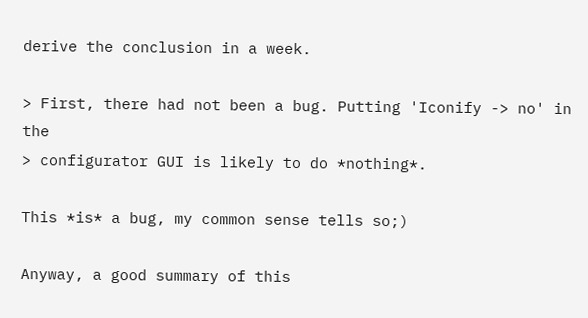derive the conclusion in a week.

> First, there had not been a bug. Putting 'Iconify -> no' in the
> configurator GUI is likely to do *nothing*.

This *is* a bug, my common sense tells so;)

Anyway, a good summary of this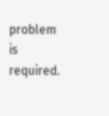problem is required.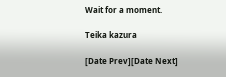Wait for a moment.

Teika kazura

[Date Prev][Date Next]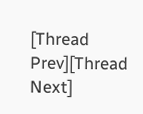[Thread Prev][Thread Next]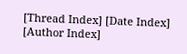[Thread Index] [Date Index] [Author Index]